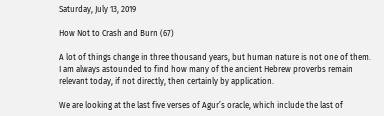Saturday, July 13, 2019

How Not to Crash and Burn (67)

A lot of things change in three thousand years, but human nature is not one of them. I am always astounded to find how many of the ancient Hebrew proverbs remain relevant today, if not directly, then certainly by application.

We are looking at the last five verses of Agur’s oracle, which include the last of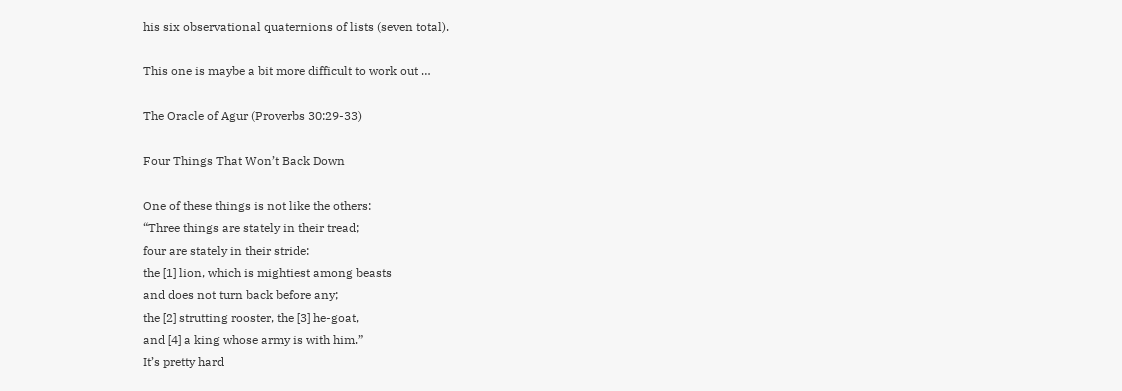his six observational quaternions of lists (seven total).

This one is maybe a bit more difficult to work out …

The Oracle of Agur (Proverbs 30:29-33)

Four Things That Won’t Back Down

One of these things is not like the others:
“Three things are stately in their tread;
four are stately in their stride:
the [1] lion, which is mightiest among beasts
and does not turn back before any;
the [2] strutting rooster, the [3] he-goat,
and [4] a king whose army is with him.”
It’s pretty hard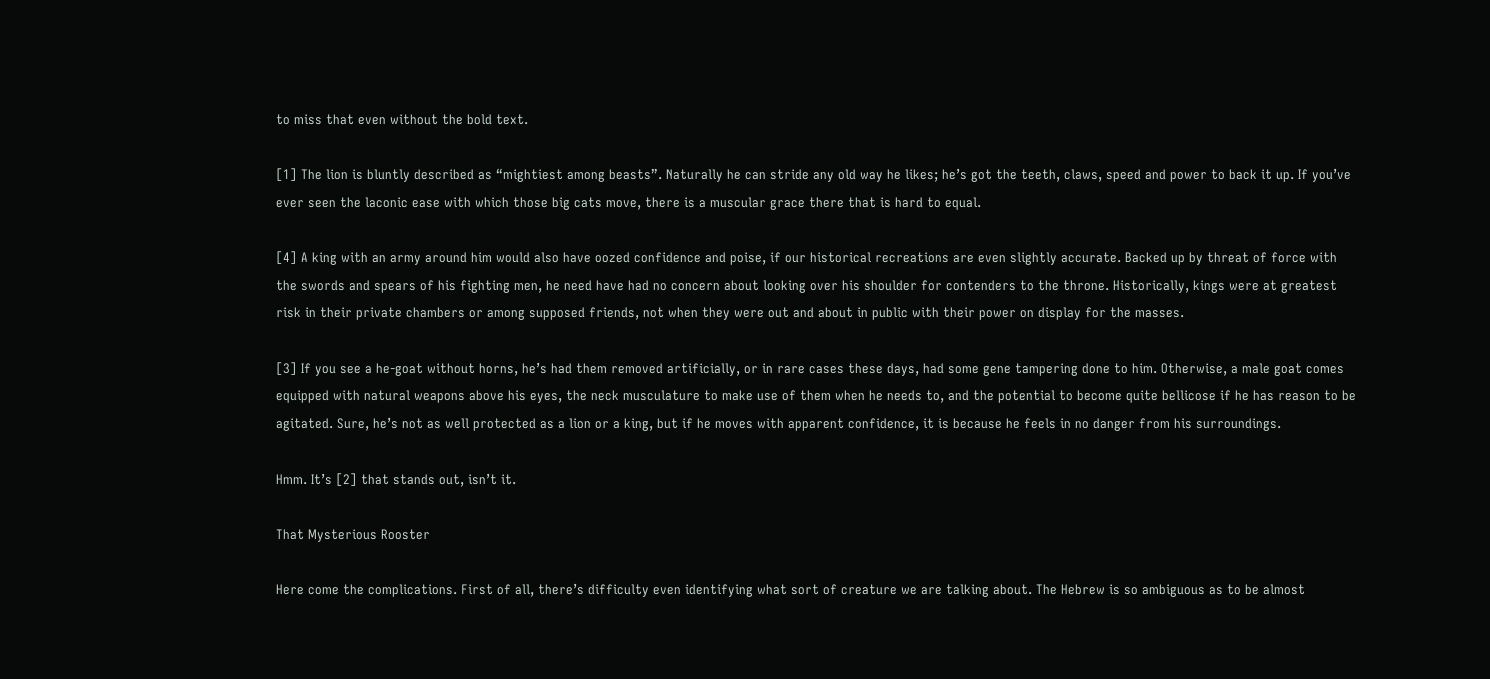to miss that even without the bold text.

[1] The lion is bluntly described as “mightiest among beasts”. Naturally he can stride any old way he likes; he’s got the teeth, claws, speed and power to back it up. If you’ve ever seen the laconic ease with which those big cats move, there is a muscular grace there that is hard to equal.

[4] A king with an army around him would also have oozed confidence and poise, if our historical recreations are even slightly accurate. Backed up by threat of force with the swords and spears of his fighting men, he need have had no concern about looking over his shoulder for contenders to the throne. Historically, kings were at greatest risk in their private chambers or among supposed friends, not when they were out and about in public with their power on display for the masses.

[3] If you see a he-goat without horns, he’s had them removed artificially, or in rare cases these days, had some gene tampering done to him. Otherwise, a male goat comes equipped with natural weapons above his eyes, the neck musculature to make use of them when he needs to, and the potential to become quite bellicose if he has reason to be agitated. Sure, he’s not as well protected as a lion or a king, but if he moves with apparent confidence, it is because he feels in no danger from his surroundings.

Hmm. It’s [2] that stands out, isn’t it.

That Mysterious Rooster

Here come the complications. First of all, there’s difficulty even identifying what sort of creature we are talking about. The Hebrew is so ambiguous as to be almost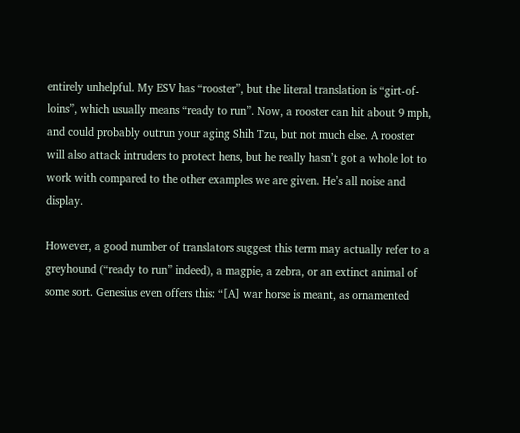entirely unhelpful. My ESV has “rooster”, but the literal translation is “girt-of-loins”, which usually means “ready to run”. Now, a rooster can hit about 9 mph, and could probably outrun your aging Shih Tzu, but not much else. A rooster will also attack intruders to protect hens, but he really hasn’t got a whole lot to work with compared to the other examples we are given. He’s all noise and display.

However, a good number of translators suggest this term may actually refer to a greyhound (“ready to run” indeed), a magpie, a zebra, or an extinct animal of some sort. Genesius even offers this: “[A] war horse is meant, as ornamented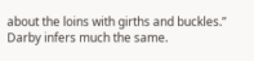about the loins with girths and buckles.” Darby infers much the same.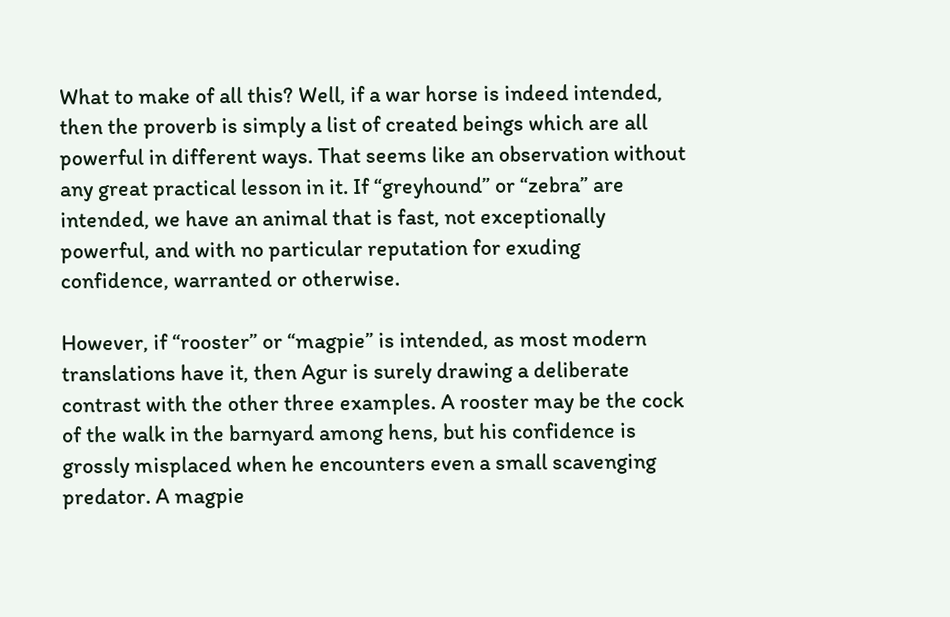What to make of all this? Well, if a war horse is indeed intended, then the proverb is simply a list of created beings which are all powerful in different ways. That seems like an observation without any great practical lesson in it. If “greyhound” or “zebra” are intended, we have an animal that is fast, not exceptionally powerful, and with no particular reputation for exuding confidence, warranted or otherwise.

However, if “rooster” or “magpie” is intended, as most modern translations have it, then Agur is surely drawing a deliberate contrast with the other three examples. A rooster may be the cock of the walk in the barnyard among hens, but his confidence is grossly misplaced when he encounters even a small scavenging predator. A magpie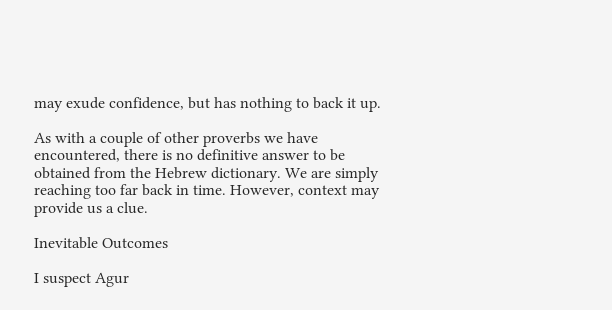may exude confidence, but has nothing to back it up.

As with a couple of other proverbs we have encountered, there is no definitive answer to be obtained from the Hebrew dictionary. We are simply reaching too far back in time. However, context may provide us a clue.

Inevitable Outcomes

I suspect Agur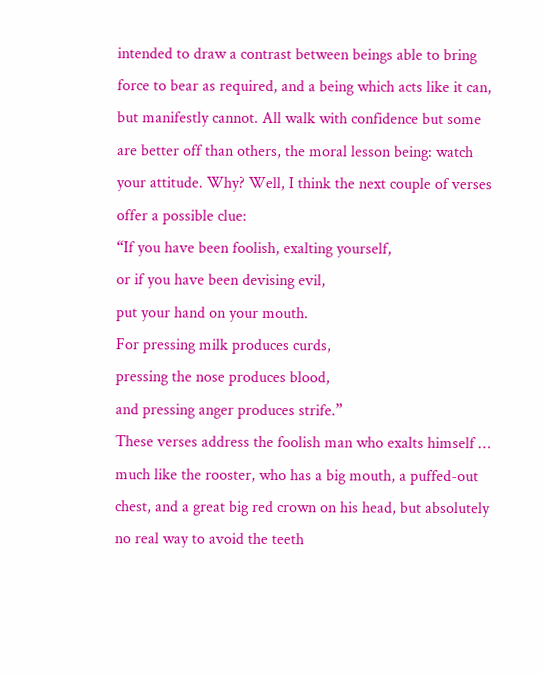intended to draw a contrast between beings able to bring force to bear as required, and a being which acts like it can, but manifestly cannot. All walk with confidence but some are better off than others, the moral lesson being: watch your attitude. Why? Well, I think the next couple of verses offer a possible clue:
“If you have been foolish, exalting yourself,
or if you have been devising evil,
put your hand on your mouth.
For pressing milk produces curds,
pressing the nose produces blood,
and pressing anger produces strife.”
These verses address the foolish man who exalts himself … much like the rooster, who has a big mouth, a puffed-out chest, and a great big red crown on his head, but absolutely no real way to avoid the teeth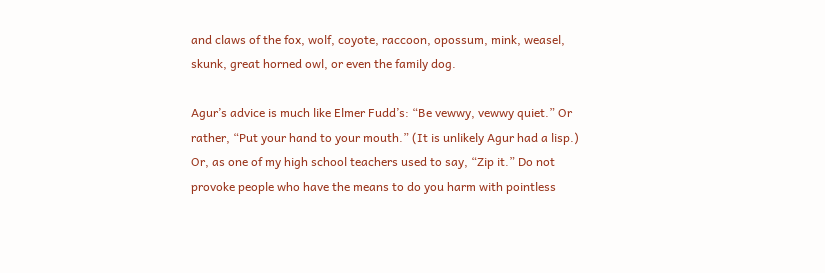and claws of the fox, wolf, coyote, raccoon, opossum, mink, weasel, skunk, great horned owl, or even the family dog.

Agur’s advice is much like Elmer Fudd’s: “Be vewwy, vewwy quiet.” Or rather, “Put your hand to your mouth.” (It is unlikely Agur had a lisp.) Or, as one of my high school teachers used to say, “Zip it.” Do not provoke people who have the means to do you harm with pointless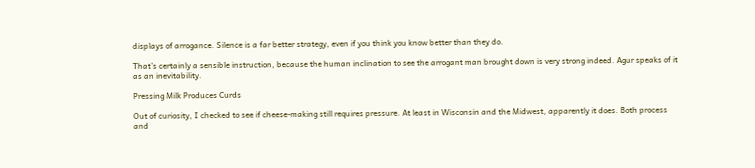displays of arrogance. Silence is a far better strategy, even if you think you know better than they do.

That’s certainly a sensible instruction, because the human inclination to see the arrogant man brought down is very strong indeed. Agur speaks of it as an inevitability.

Pressing Milk Produces Curds

Out of curiosity, I checked to see if cheese-making still requires pressure. At least in Wisconsin and the Midwest, apparently it does. Both process and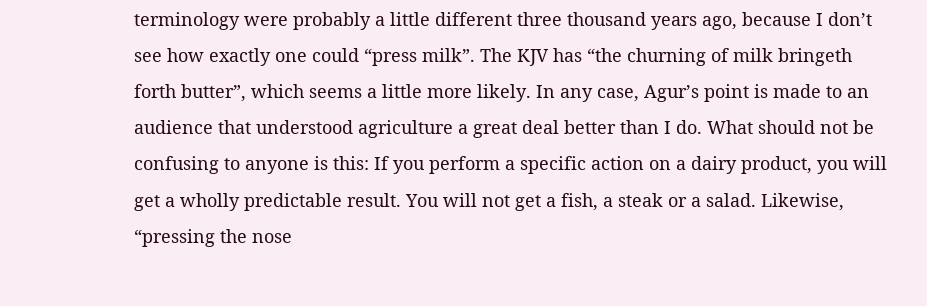terminology were probably a little different three thousand years ago, because I don’t see how exactly one could “press milk”. The KJV has “the churning of milk bringeth forth butter”, which seems a little more likely. In any case, Agur’s point is made to an audience that understood agriculture a great deal better than I do. What should not be confusing to anyone is this: If you perform a specific action on a dairy product, you will get a wholly predictable result. You will not get a fish, a steak or a salad. Likewise, “pressing the nose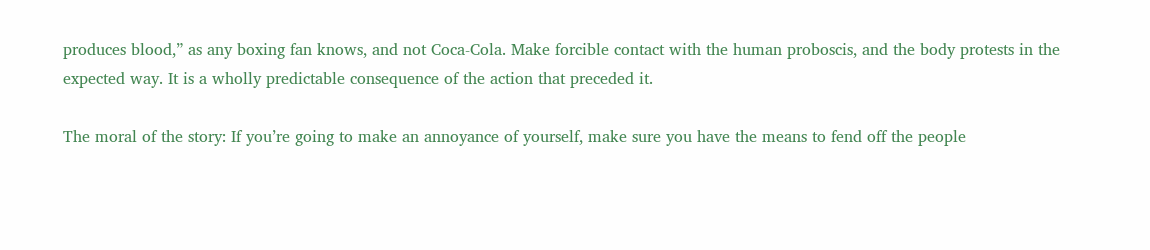produces blood,” as any boxing fan knows, and not Coca-Cola. Make forcible contact with the human proboscis, and the body protests in the expected way. It is a wholly predictable consequence of the action that preceded it.

The moral of the story: If you’re going to make an annoyance of yourself, make sure you have the means to fend off the people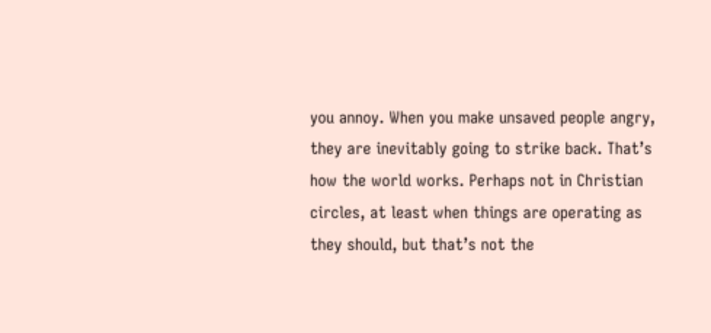you annoy. When you make unsaved people angry, they are inevitably going to strike back. That’s how the world works. Perhaps not in Christian circles, at least when things are operating as they should, but that’s not the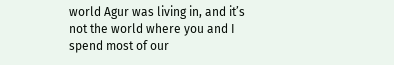world Agur was living in, and it’s not the world where you and I spend most of our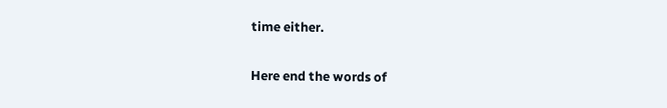time either.

Here end the words of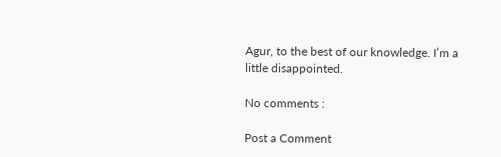Agur, to the best of our knowledge. I’m a little disappointed.

No comments :

Post a Comment